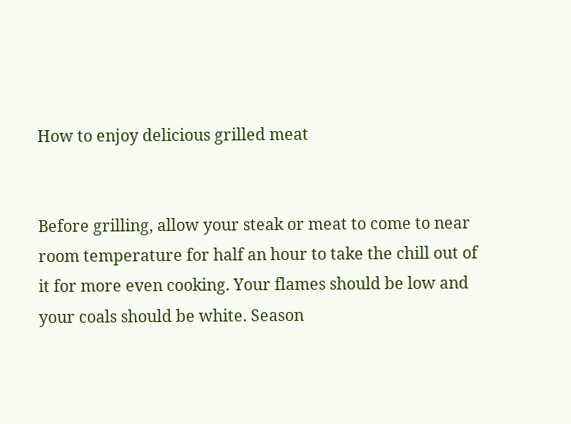How to enjoy delicious grilled meat


Before grilling, allow your steak or meat to come to near room temperature for half an hour to take the chill out of it for more even cooking. Your flames should be low and your coals should be white. Season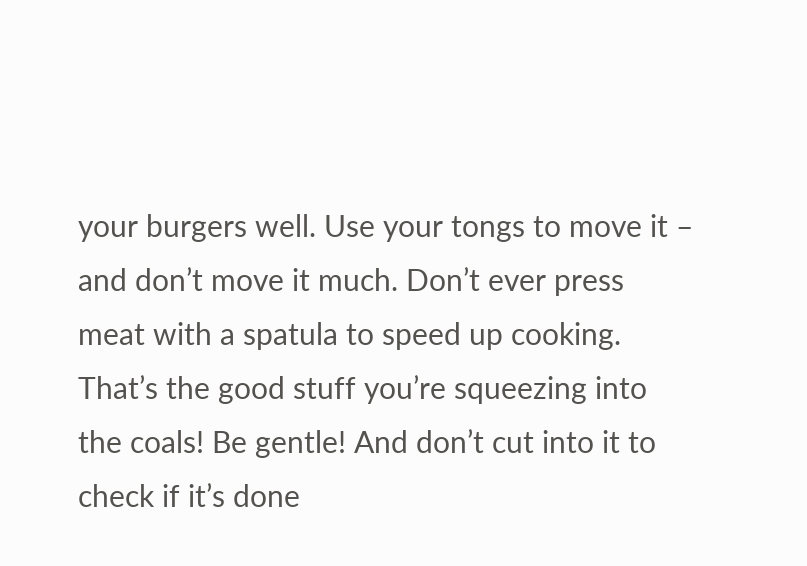your burgers well. Use your tongs to move it – and don’t move it much. Don’t ever press meat with a spatula to speed up cooking. That’s the good stuff you’re squeezing into the coals! Be gentle! And don’t cut into it to check if it’s done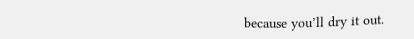because you’ll dry it out.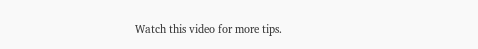Watch this video for more tips.